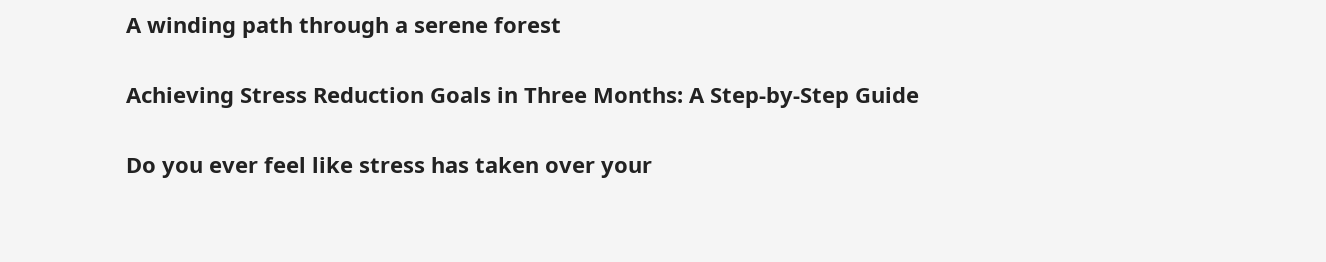A winding path through a serene forest

Achieving Stress Reduction Goals in Three Months: A Step-by-Step Guide

Do you ever feel like stress has taken over your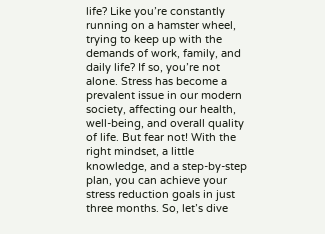life? Like you’re constantly running on a hamster wheel, trying to keep up with the demands of work, family, and daily life? If so, you’re not alone. Stress has become a prevalent issue in our modern society, affecting our health, well-being, and overall quality of life. But fear not! With the right mindset, a little knowledge, and a step-by-step plan, you can achieve your stress reduction goals in just three months. So, let’s dive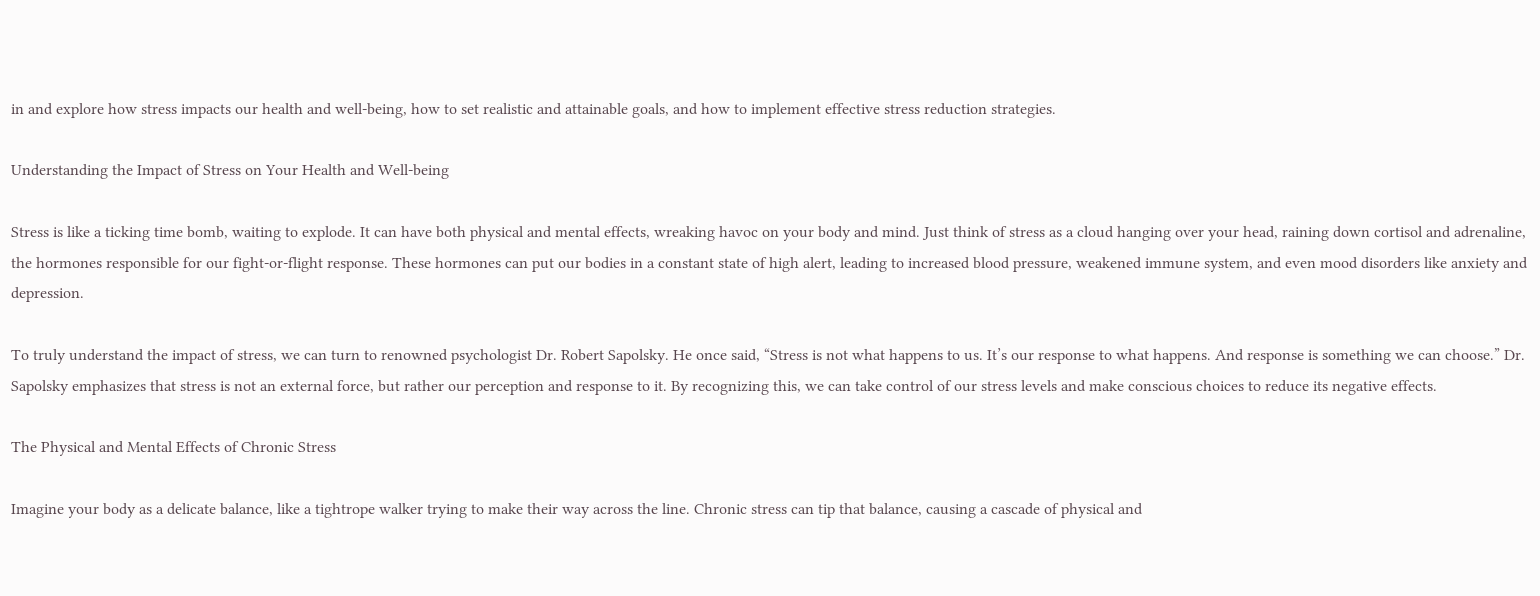in and explore how stress impacts our health and well-being, how to set realistic and attainable goals, and how to implement effective stress reduction strategies.

Understanding the Impact of Stress on Your Health and Well-being

Stress is like a ticking time bomb, waiting to explode. It can have both physical and mental effects, wreaking havoc on your body and mind. Just think of stress as a cloud hanging over your head, raining down cortisol and adrenaline, the hormones responsible for our fight-or-flight response. These hormones can put our bodies in a constant state of high alert, leading to increased blood pressure, weakened immune system, and even mood disorders like anxiety and depression.

To truly understand the impact of stress, we can turn to renowned psychologist Dr. Robert Sapolsky. He once said, “Stress is not what happens to us. It’s our response to what happens. And response is something we can choose.” Dr. Sapolsky emphasizes that stress is not an external force, but rather our perception and response to it. By recognizing this, we can take control of our stress levels and make conscious choices to reduce its negative effects.

The Physical and Mental Effects of Chronic Stress

Imagine your body as a delicate balance, like a tightrope walker trying to make their way across the line. Chronic stress can tip that balance, causing a cascade of physical and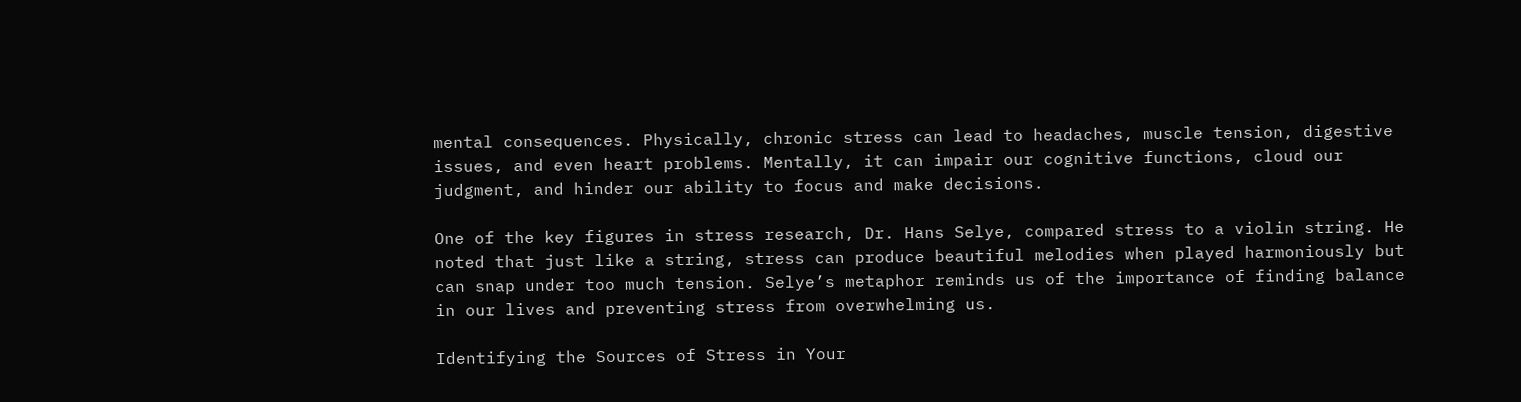mental consequences. Physically, chronic stress can lead to headaches, muscle tension, digestive issues, and even heart problems. Mentally, it can impair our cognitive functions, cloud our judgment, and hinder our ability to focus and make decisions.

One of the key figures in stress research, Dr. Hans Selye, compared stress to a violin string. He noted that just like a string, stress can produce beautiful melodies when played harmoniously but can snap under too much tension. Selye’s metaphor reminds us of the importance of finding balance in our lives and preventing stress from overwhelming us.

Identifying the Sources of Stress in Your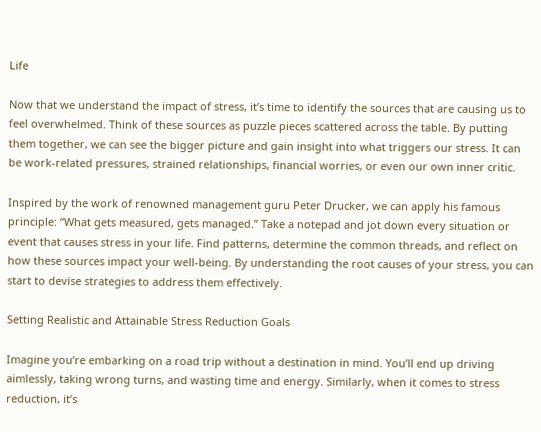Life

Now that we understand the impact of stress, it’s time to identify the sources that are causing us to feel overwhelmed. Think of these sources as puzzle pieces scattered across the table. By putting them together, we can see the bigger picture and gain insight into what triggers our stress. It can be work-related pressures, strained relationships, financial worries, or even our own inner critic.

Inspired by the work of renowned management guru Peter Drucker, we can apply his famous principle: “What gets measured, gets managed.” Take a notepad and jot down every situation or event that causes stress in your life. Find patterns, determine the common threads, and reflect on how these sources impact your well-being. By understanding the root causes of your stress, you can start to devise strategies to address them effectively.

Setting Realistic and Attainable Stress Reduction Goals

Imagine you’re embarking on a road trip without a destination in mind. You’ll end up driving aimlessly, taking wrong turns, and wasting time and energy. Similarly, when it comes to stress reduction, it’s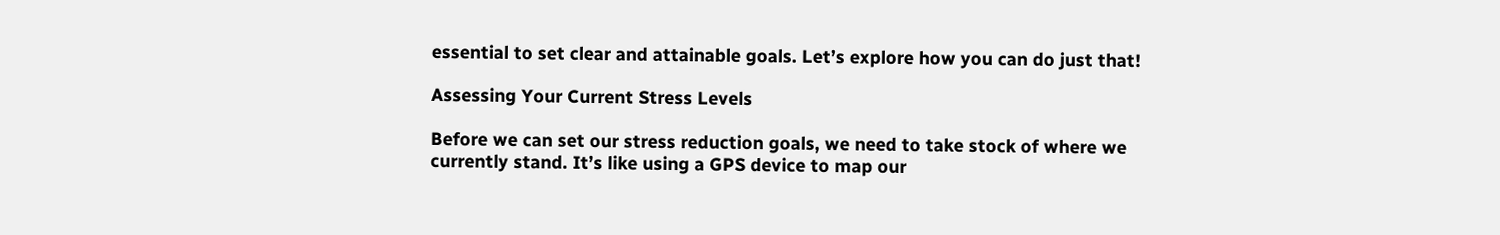essential to set clear and attainable goals. Let’s explore how you can do just that!

Assessing Your Current Stress Levels

Before we can set our stress reduction goals, we need to take stock of where we currently stand. It’s like using a GPS device to map our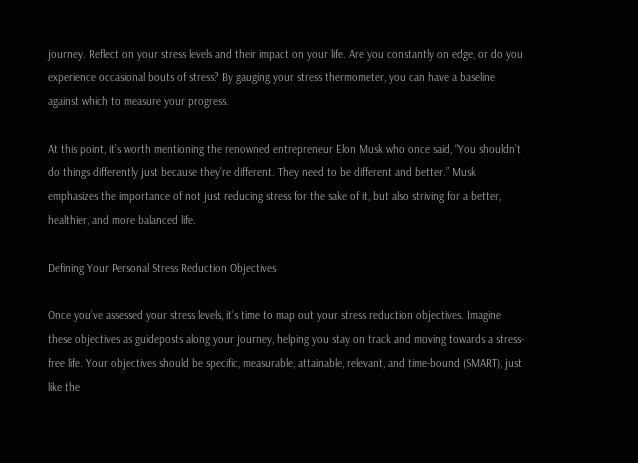journey. Reflect on your stress levels and their impact on your life. Are you constantly on edge, or do you experience occasional bouts of stress? By gauging your stress thermometer, you can have a baseline against which to measure your progress.

At this point, it’s worth mentioning the renowned entrepreneur Elon Musk who once said, “You shouldn’t do things differently just because they’re different. They need to be different and better.” Musk emphasizes the importance of not just reducing stress for the sake of it, but also striving for a better, healthier, and more balanced life.

Defining Your Personal Stress Reduction Objectives

Once you’ve assessed your stress levels, it’s time to map out your stress reduction objectives. Imagine these objectives as guideposts along your journey, helping you stay on track and moving towards a stress-free life. Your objectives should be specific, measurable, attainable, relevant, and time-bound (SMART), just like the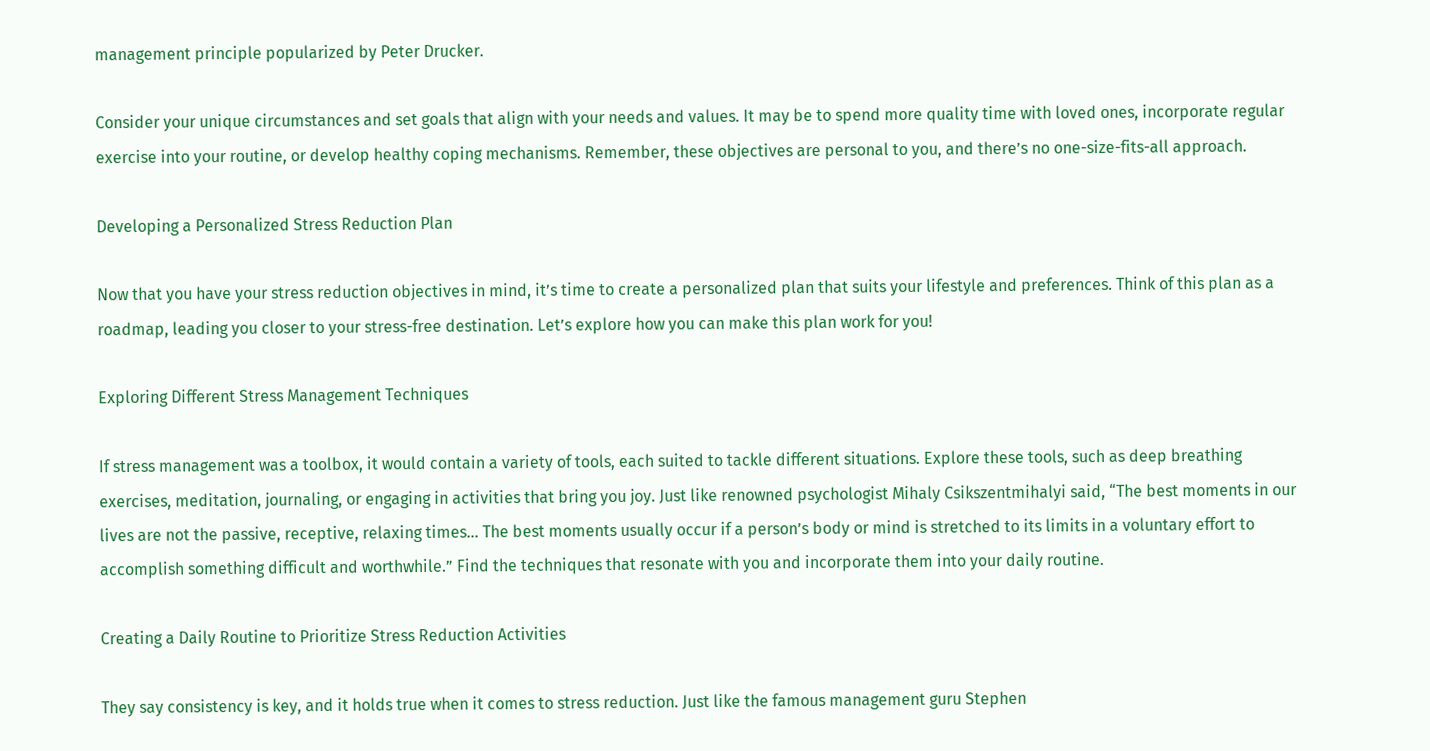management principle popularized by Peter Drucker.

Consider your unique circumstances and set goals that align with your needs and values. It may be to spend more quality time with loved ones, incorporate regular exercise into your routine, or develop healthy coping mechanisms. Remember, these objectives are personal to you, and there’s no one-size-fits-all approach.

Developing a Personalized Stress Reduction Plan

Now that you have your stress reduction objectives in mind, it’s time to create a personalized plan that suits your lifestyle and preferences. Think of this plan as a roadmap, leading you closer to your stress-free destination. Let’s explore how you can make this plan work for you!

Exploring Different Stress Management Techniques

If stress management was a toolbox, it would contain a variety of tools, each suited to tackle different situations. Explore these tools, such as deep breathing exercises, meditation, journaling, or engaging in activities that bring you joy. Just like renowned psychologist Mihaly Csikszentmihalyi said, “The best moments in our lives are not the passive, receptive, relaxing times… The best moments usually occur if a person’s body or mind is stretched to its limits in a voluntary effort to accomplish something difficult and worthwhile.” Find the techniques that resonate with you and incorporate them into your daily routine.

Creating a Daily Routine to Prioritize Stress Reduction Activities

They say consistency is key, and it holds true when it comes to stress reduction. Just like the famous management guru Stephen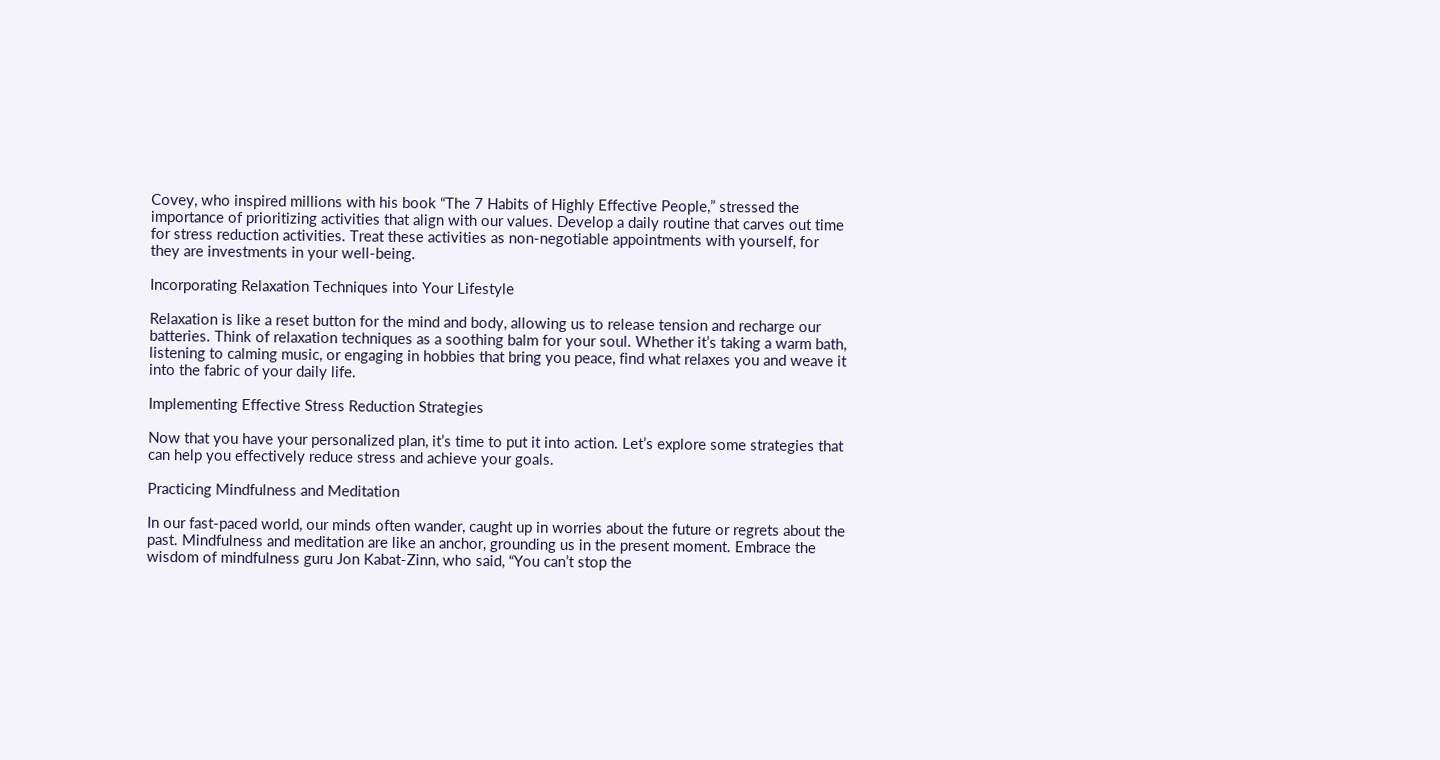Covey, who inspired millions with his book “The 7 Habits of Highly Effective People,” stressed the importance of prioritizing activities that align with our values. Develop a daily routine that carves out time for stress reduction activities. Treat these activities as non-negotiable appointments with yourself, for they are investments in your well-being.

Incorporating Relaxation Techniques into Your Lifestyle

Relaxation is like a reset button for the mind and body, allowing us to release tension and recharge our batteries. Think of relaxation techniques as a soothing balm for your soul. Whether it’s taking a warm bath, listening to calming music, or engaging in hobbies that bring you peace, find what relaxes you and weave it into the fabric of your daily life.

Implementing Effective Stress Reduction Strategies

Now that you have your personalized plan, it’s time to put it into action. Let’s explore some strategies that can help you effectively reduce stress and achieve your goals.

Practicing Mindfulness and Meditation

In our fast-paced world, our minds often wander, caught up in worries about the future or regrets about the past. Mindfulness and meditation are like an anchor, grounding us in the present moment. Embrace the wisdom of mindfulness guru Jon Kabat-Zinn, who said, “You can’t stop the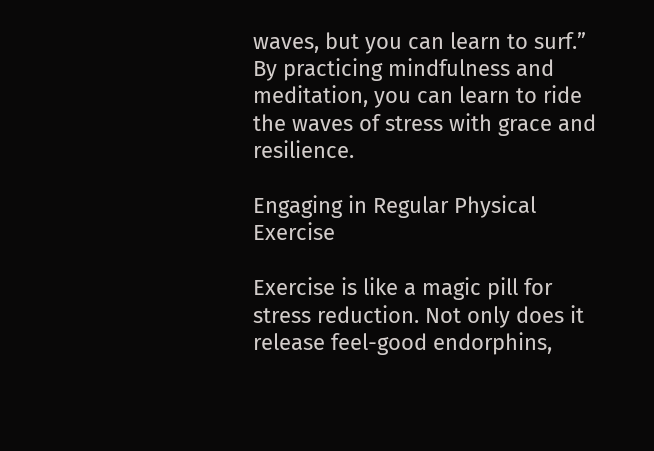waves, but you can learn to surf.” By practicing mindfulness and meditation, you can learn to ride the waves of stress with grace and resilience.

Engaging in Regular Physical Exercise

Exercise is like a magic pill for stress reduction. Not only does it release feel-good endorphins,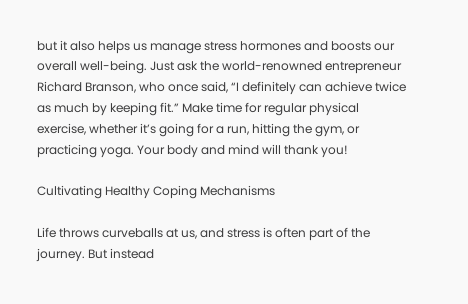but it also helps us manage stress hormones and boosts our overall well-being. Just ask the world-renowned entrepreneur Richard Branson, who once said, “I definitely can achieve twice as much by keeping fit.” Make time for regular physical exercise, whether it’s going for a run, hitting the gym, or practicing yoga. Your body and mind will thank you!

Cultivating Healthy Coping Mechanisms

Life throws curveballs at us, and stress is often part of the journey. But instead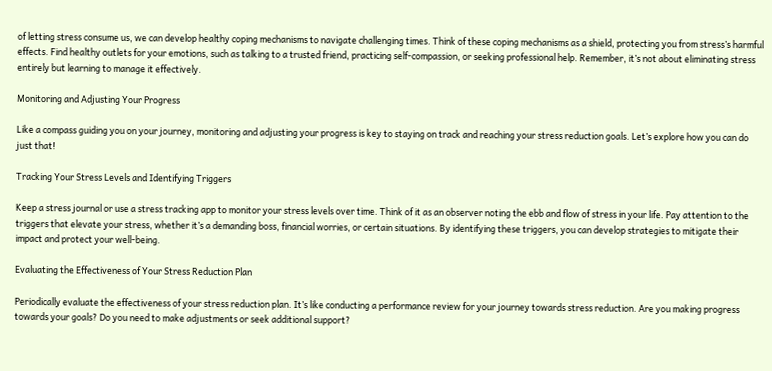of letting stress consume us, we can develop healthy coping mechanisms to navigate challenging times. Think of these coping mechanisms as a shield, protecting you from stress’s harmful effects. Find healthy outlets for your emotions, such as talking to a trusted friend, practicing self-compassion, or seeking professional help. Remember, it’s not about eliminating stress entirely but learning to manage it effectively.

Monitoring and Adjusting Your Progress

Like a compass guiding you on your journey, monitoring and adjusting your progress is key to staying on track and reaching your stress reduction goals. Let’s explore how you can do just that!

Tracking Your Stress Levels and Identifying Triggers

Keep a stress journal or use a stress tracking app to monitor your stress levels over time. Think of it as an observer noting the ebb and flow of stress in your life. Pay attention to the triggers that elevate your stress, whether it’s a demanding boss, financial worries, or certain situations. By identifying these triggers, you can develop strategies to mitigate their impact and protect your well-being.

Evaluating the Effectiveness of Your Stress Reduction Plan

Periodically evaluate the effectiveness of your stress reduction plan. It’s like conducting a performance review for your journey towards stress reduction. Are you making progress towards your goals? Do you need to make adjustments or seek additional support?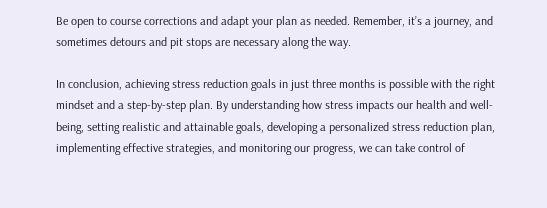Be open to course corrections and adapt your plan as needed. Remember, it’s a journey, and sometimes detours and pit stops are necessary along the way.

In conclusion, achieving stress reduction goals in just three months is possible with the right mindset and a step-by-step plan. By understanding how stress impacts our health and well-being, setting realistic and attainable goals, developing a personalized stress reduction plan, implementing effective strategies, and monitoring our progress, we can take control of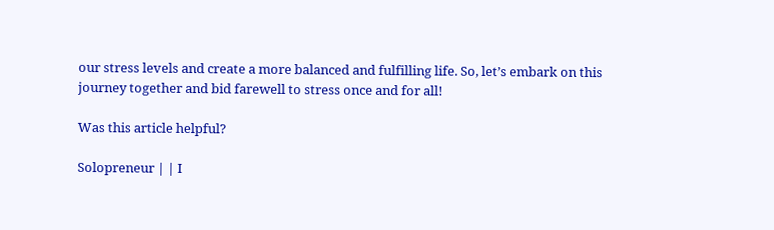our stress levels and create a more balanced and fulfilling life. So, let’s embark on this journey together and bid farewell to stress once and for all!

Was this article helpful?

Solopreneur | | I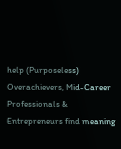help (Purposeless) Overachievers, Mid-Career Professionals & Entrepreneurs find meaning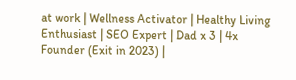at work | Wellness Activator | Healthy Living Enthusiast | SEO Expert | Dad x 3 | 4x Founder (Exit in 2023) |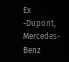Ex -Dupont, Mercedes-Benz